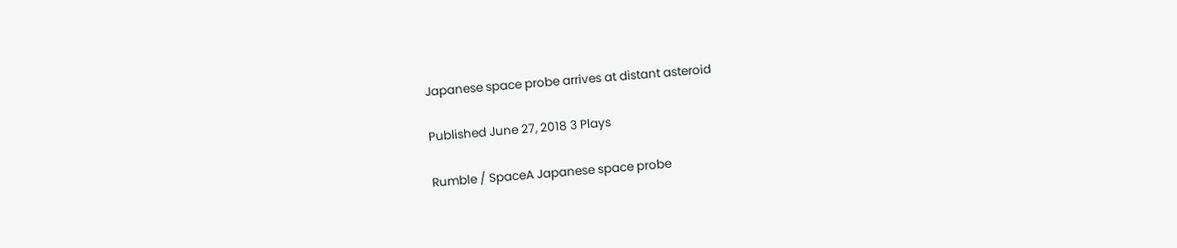Japanese space probe arrives at distant asteroid

Published June 27, 2018 3 Plays

Rumble / SpaceA Japanese space probe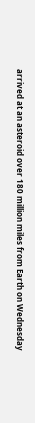arrived at an asteroid over 180 million miles from Earth on Wednesday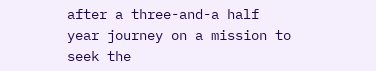after a three-and-a half year journey on a mission to seek the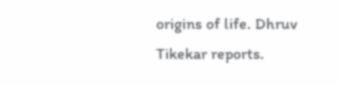origins of life. Dhruv Tikekar reports.